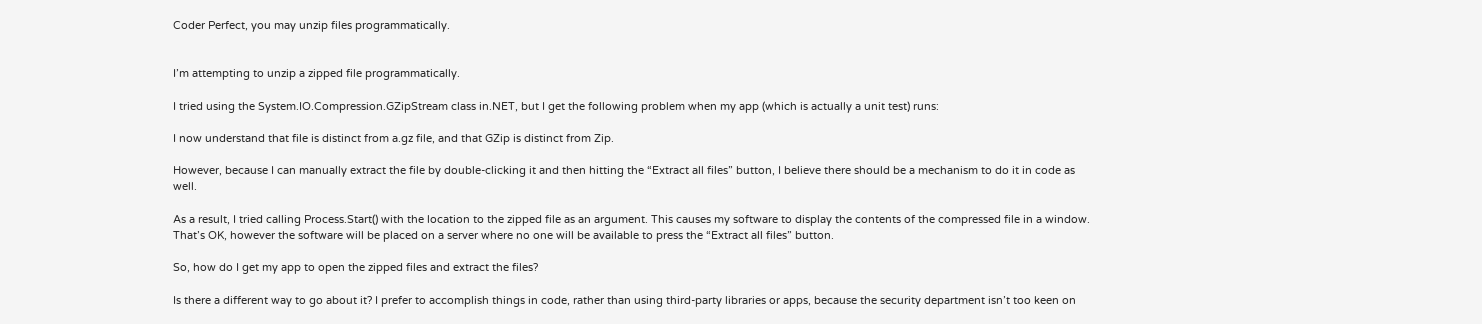Coder Perfect, you may unzip files programmatically.


I’m attempting to unzip a zipped file programmatically.

I tried using the System.IO.Compression.GZipStream class in.NET, but I get the following problem when my app (which is actually a unit test) runs:

I now understand that file is distinct from a.gz file, and that GZip is distinct from Zip.

However, because I can manually extract the file by double-clicking it and then hitting the “Extract all files” button, I believe there should be a mechanism to do it in code as well.

As a result, I tried calling Process.Start() with the location to the zipped file as an argument. This causes my software to display the contents of the compressed file in a window. That’s OK, however the software will be placed on a server where no one will be available to press the “Extract all files” button.

So, how do I get my app to open the zipped files and extract the files?

Is there a different way to go about it? I prefer to accomplish things in code, rather than using third-party libraries or apps, because the security department isn’t too keen on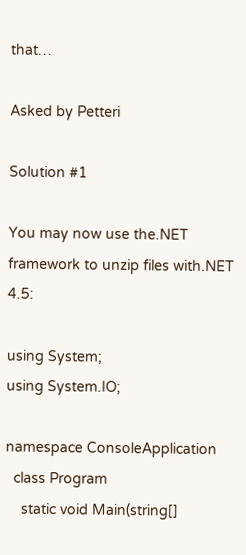that…

Asked by Petteri

Solution #1

You may now use the.NET framework to unzip files with.NET 4.5:

using System;
using System.IO;

namespace ConsoleApplication
  class Program
    static void Main(string[]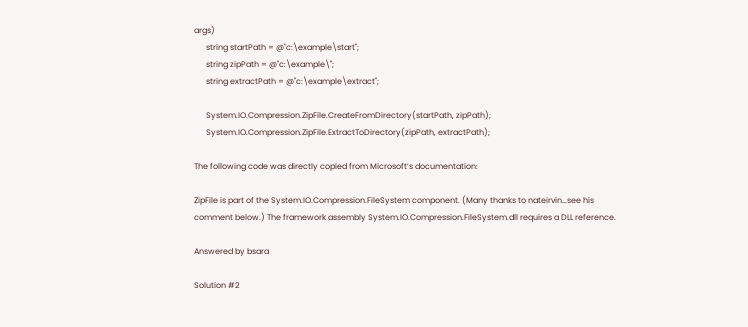args)
      string startPath = @"c:\example\start";
      string zipPath = @"c:\example\";
      string extractPath = @"c:\example\extract";

      System.IO.Compression.ZipFile.CreateFromDirectory(startPath, zipPath);
      System.IO.Compression.ZipFile.ExtractToDirectory(zipPath, extractPath);

The following code was directly copied from Microsoft’s documentation:

ZipFile is part of the System.IO.Compression.FileSystem component. (Many thanks to nateirvin…see his comment below.) The framework assembly System.IO.Compression.FileSystem.dll requires a DLL reference.

Answered by bsara

Solution #2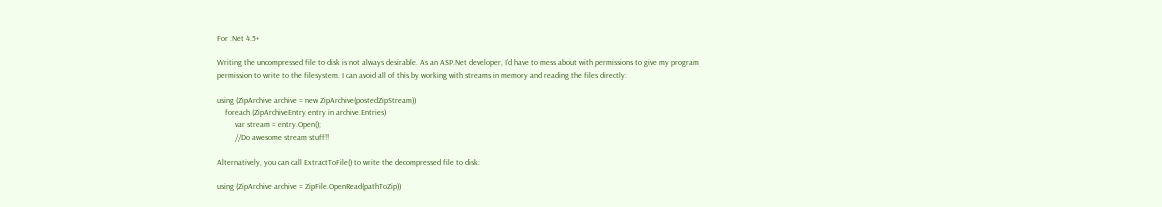For .Net 4.5+

Writing the uncompressed file to disk is not always desirable. As an ASP.Net developer, I’d have to mess about with permissions to give my program permission to write to the filesystem. I can avoid all of this by working with streams in memory and reading the files directly:

using (ZipArchive archive = new ZipArchive(postedZipStream))
    foreach (ZipArchiveEntry entry in archive.Entries)
         var stream = entry.Open();
         //Do awesome stream stuff!!

Alternatively, you can call ExtractToFile() to write the decompressed file to disk:

using (ZipArchive archive = ZipFile.OpenRead(pathToZip))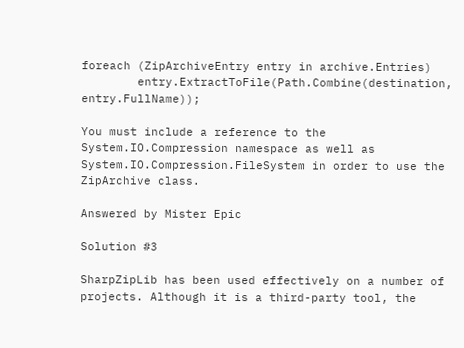foreach (ZipArchiveEntry entry in archive.Entries)
        entry.ExtractToFile(Path.Combine(destination, entry.FullName));

You must include a reference to the System.IO.Compression namespace as well as System.IO.Compression.FileSystem in order to use the ZipArchive class.

Answered by Mister Epic

Solution #3

SharpZipLib has been used effectively on a number of projects. Although it is a third-party tool, the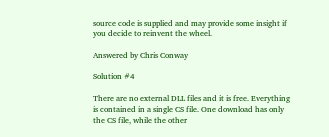source code is supplied and may provide some insight if you decide to reinvent the wheel.

Answered by Chris Conway

Solution #4

There are no external DLL files and it is free. Everything is contained in a single CS file. One download has only the CS file, while the other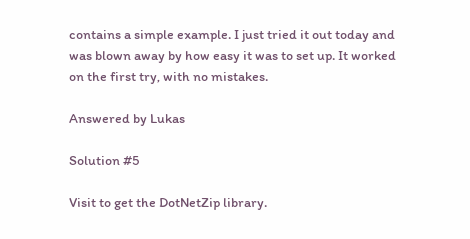contains a simple example. I just tried it out today and was blown away by how easy it was to set up. It worked on the first try, with no mistakes.

Answered by Lukas

Solution #5

Visit to get the DotNetZip library.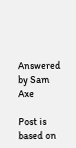Answered by Sam Axe

Post is based on